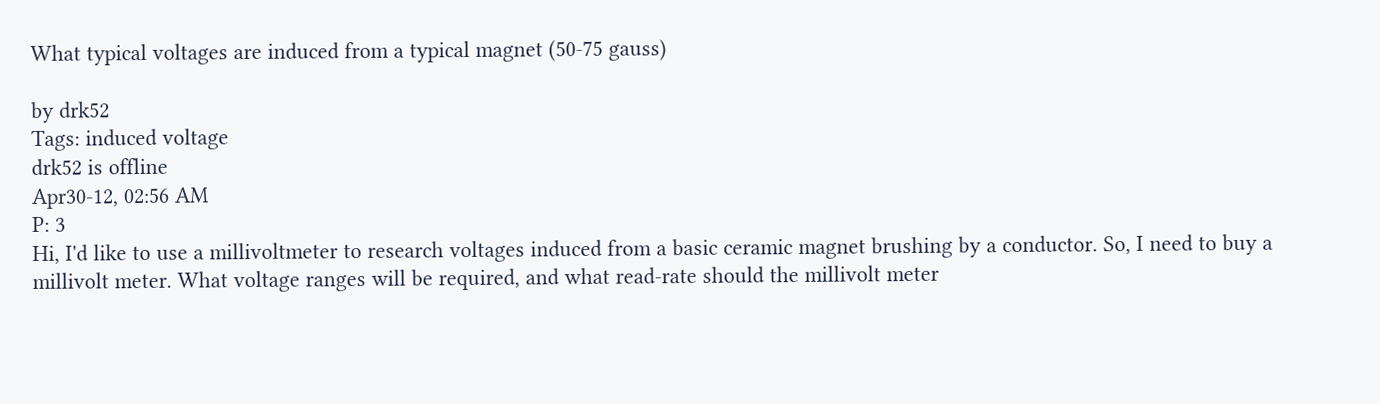What typical voltages are induced from a typical magnet (50-75 gauss)

by drk52
Tags: induced voltage
drk52 is offline
Apr30-12, 02:56 AM
P: 3
Hi, I'd like to use a millivoltmeter to research voltages induced from a basic ceramic magnet brushing by a conductor. So, I need to buy a millivolt meter. What voltage ranges will be required, and what read-rate should the millivolt meter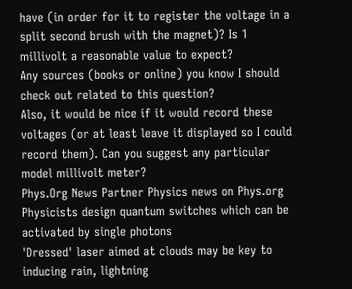have (in order for it to register the voltage in a split second brush with the magnet)? Is 1 millivolt a reasonable value to expect?
Any sources (books or online) you know I should check out related to this question?
Also, it would be nice if it would record these voltages (or at least leave it displayed so I could record them). Can you suggest any particular model millivolt meter?
Phys.Org News Partner Physics news on Phys.org
Physicists design quantum switches which can be activated by single photons
'Dressed' laser aimed at clouds may be key to inducing rain, lightning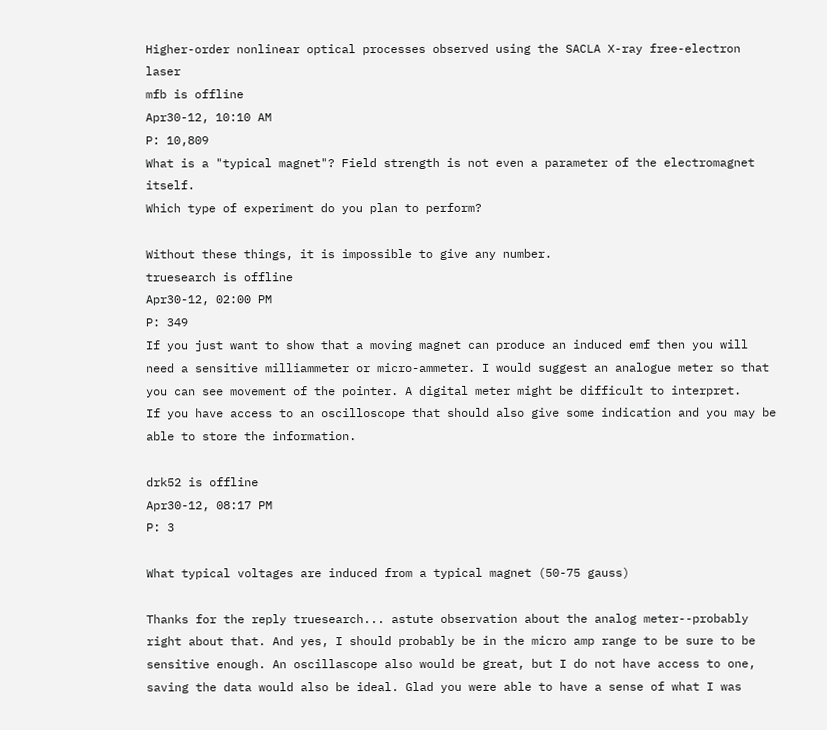Higher-order nonlinear optical processes observed using the SACLA X-ray free-electron laser
mfb is offline
Apr30-12, 10:10 AM
P: 10,809
What is a "typical magnet"? Field strength is not even a parameter of the electromagnet itself.
Which type of experiment do you plan to perform?

Without these things, it is impossible to give any number.
truesearch is offline
Apr30-12, 02:00 PM
P: 349
If you just want to show that a moving magnet can produce an induced emf then you will need a sensitive milliammeter or micro-ammeter. I would suggest an analogue meter so that you can see movement of the pointer. A digital meter might be difficult to interpret.
If you have access to an oscilloscope that should also give some indication and you may be able to store the information.

drk52 is offline
Apr30-12, 08:17 PM
P: 3

What typical voltages are induced from a typical magnet (50-75 gauss)

Thanks for the reply truesearch... astute observation about the analog meter--probably right about that. And yes, I should probably be in the micro amp range to be sure to be sensitive enough. An oscillascope also would be great, but I do not have access to one, saving the data would also be ideal. Glad you were able to have a sense of what I was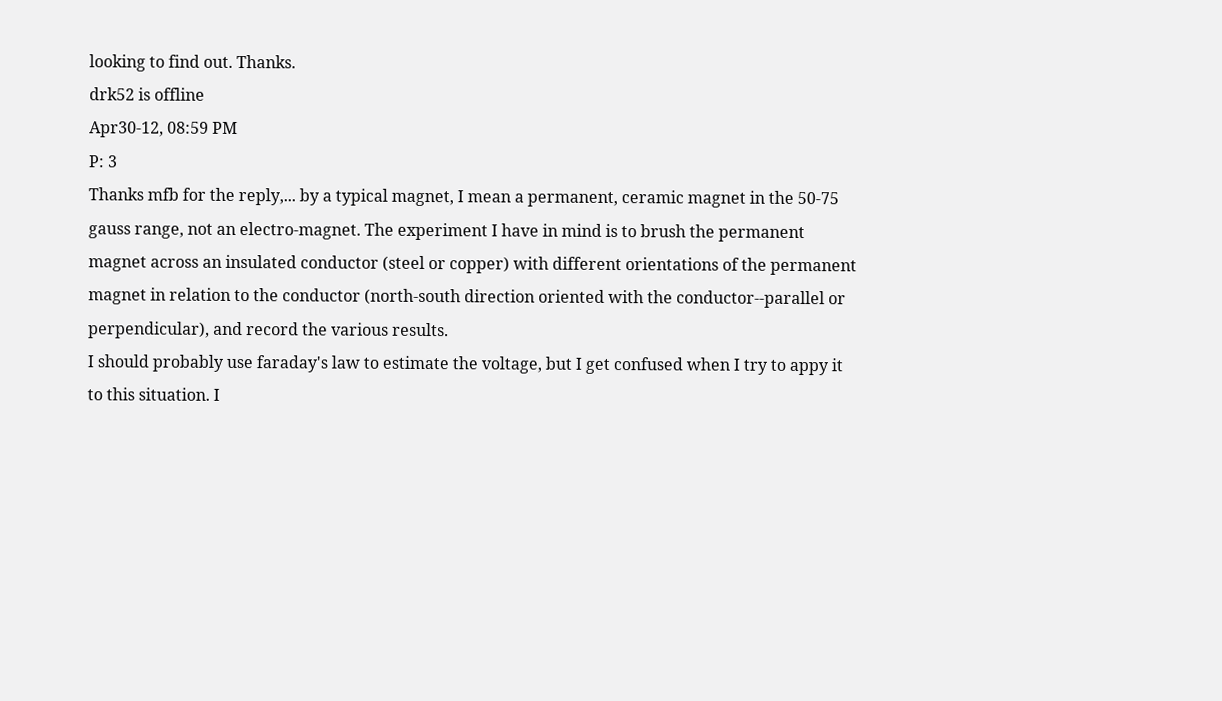looking to find out. Thanks.
drk52 is offline
Apr30-12, 08:59 PM
P: 3
Thanks mfb for the reply,... by a typical magnet, I mean a permanent, ceramic magnet in the 50-75 gauss range, not an electro-magnet. The experiment I have in mind is to brush the permanent magnet across an insulated conductor (steel or copper) with different orientations of the permanent magnet in relation to the conductor (north-south direction oriented with the conductor--parallel or perpendicular), and record the various results.
I should probably use faraday's law to estimate the voltage, but I get confused when I try to appy it to this situation. I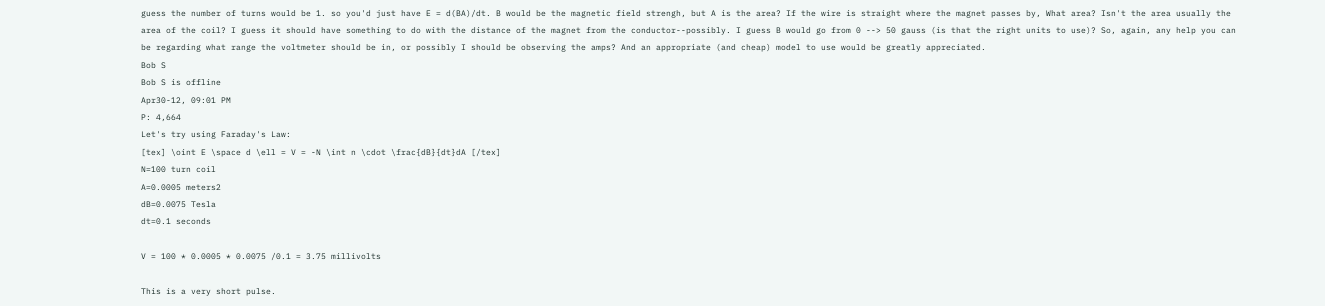guess the number of turns would be 1. so you'd just have E = d(BA)/dt. B would be the magnetic field strengh, but A is the area? If the wire is straight where the magnet passes by, What area? Isn't the area usually the area of the coil? I guess it should have something to do with the distance of the magnet from the conductor--possibly. I guess B would go from 0 --> 50 gauss (is that the right units to use)? So, again, any help you can be regarding what range the voltmeter should be in, or possibly I should be observing the amps? And an appropriate (and cheap) model to use would be greatly appreciated.
Bob S
Bob S is offline
Apr30-12, 09:01 PM
P: 4,664
Let's try using Faraday's Law:
[tex] \oint E \space d \ell = V = -N \int n \cdot \frac{dB}{dt}dA [/tex]
N=100 turn coil
A=0.0005 meters2
dB=0.0075 Tesla
dt=0.1 seconds

V = 100 * 0.0005 * 0.0075 /0.1 = 3.75 millivolts

This is a very short pulse.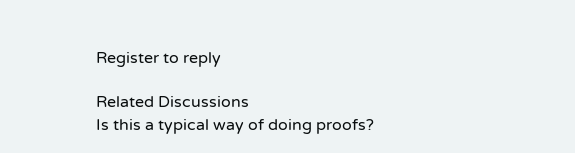Register to reply

Related Discussions
Is this a typical way of doing proofs?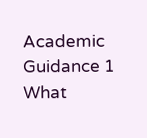Academic Guidance 1
What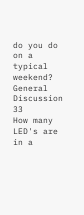do you do on a typical weekend? General Discussion 33
How many LED's are in a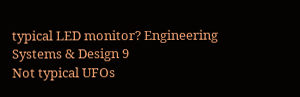typical LED monitor? Engineering Systems & Design 9
Not typical UFOs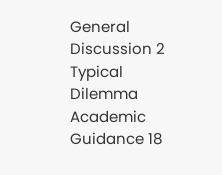General Discussion 2
Typical Dilemma Academic Guidance 18